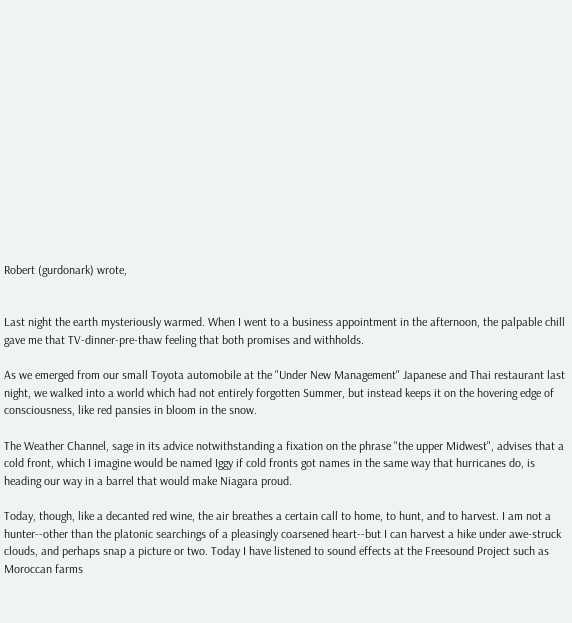Robert (gurdonark) wrote,


Last night the earth mysteriously warmed. When I went to a business appointment in the afternoon, the palpable chill gave me that TV-dinner-pre-thaw feeling that both promises and withholds.

As we emerged from our small Toyota automobile at the "Under New Management" Japanese and Thai restaurant last night, we walked into a world which had not entirely forgotten Summer, but instead keeps it on the hovering edge of consciousness, like red pansies in bloom in the snow.

The Weather Channel, sage in its advice notwithstanding a fixation on the phrase "the upper Midwest", advises that a cold front, which I imagine would be named Iggy if cold fronts got names in the same way that hurricanes do, is heading our way in a barrel that would make Niagara proud.

Today, though, like a decanted red wine, the air breathes a certain call to home, to hunt, and to harvest. I am not a hunter--other than the platonic searchings of a pleasingly coarsened heart--but I can harvest a hike under awe-struck clouds, and perhaps snap a picture or two. Today I have listened to sound effects at the Freesound Project such as Moroccan farms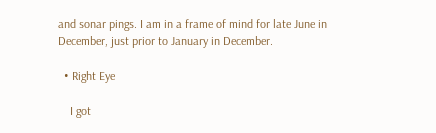and sonar pings. I am in a frame of mind for late June in December, just prior to January in December.

  • Right Eye

    I got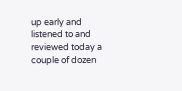up early and listened to and reviewed today a couple of dozen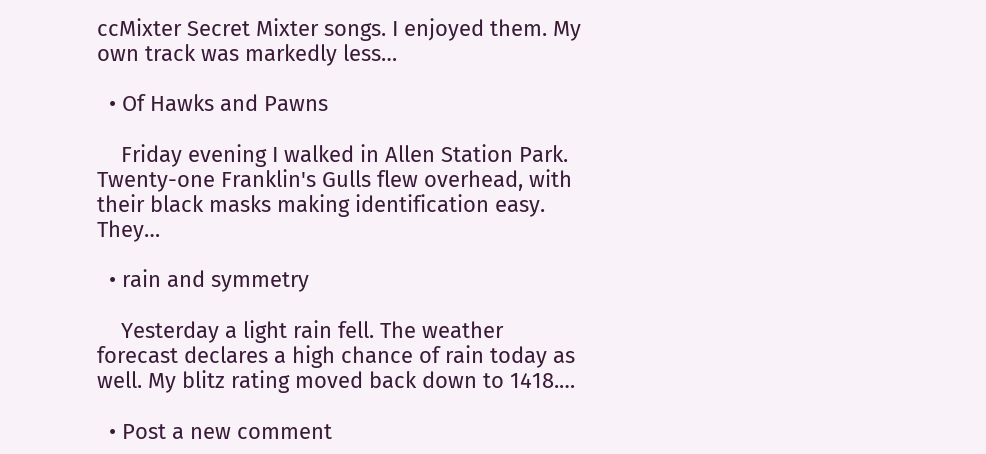ccMixter Secret Mixter songs. I enjoyed them. My own track was markedly less…

  • Of Hawks and Pawns

    Friday evening I walked in Allen Station Park. Twenty-one Franklin's Gulls flew overhead, with their black masks making identification easy. They…

  • rain and symmetry

    Yesterday a light rain fell. The weather forecast declares a high chance of rain today as well. My blitz rating moved back down to 1418.…

  • Post a new comment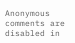Anonymous comments are disabled in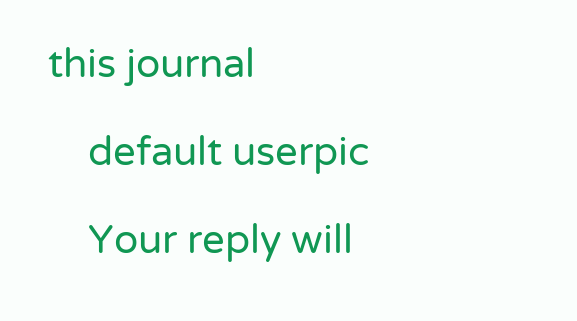this journal

    default userpic

    Your reply will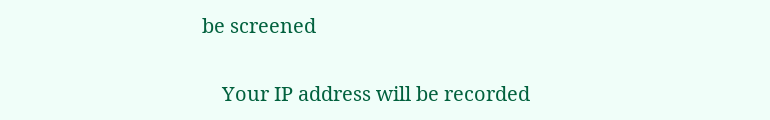be screened

    Your IP address will be recorded